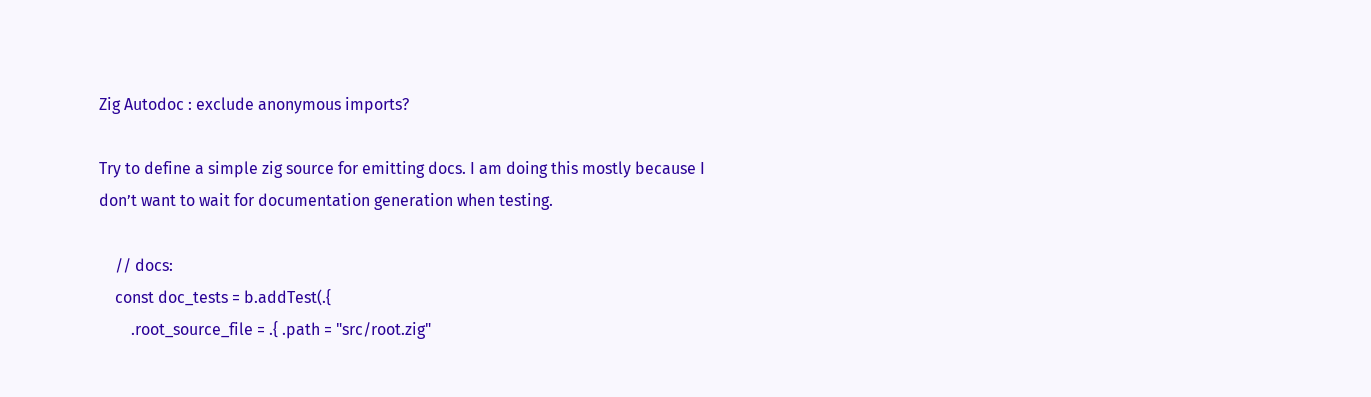Zig Autodoc : exclude anonymous imports?

Try to define a simple zig source for emitting docs. I am doing this mostly because I don’t want to wait for documentation generation when testing.

    // docs:
    const doc_tests = b.addTest(.{
        .root_source_file = .{ .path = "src/root.zig"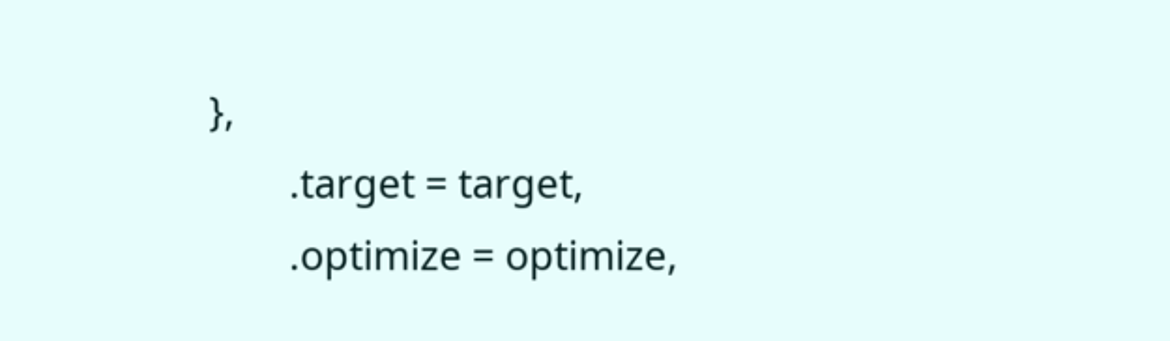},
        .target = target,
        .optimize = optimize,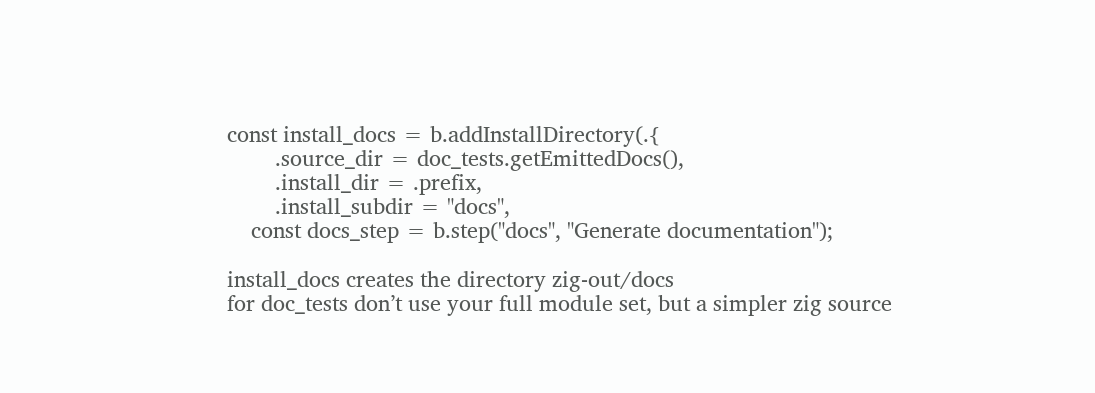const install_docs = b.addInstallDirectory(.{
        .source_dir = doc_tests.getEmittedDocs(),
        .install_dir = .prefix,
        .install_subdir = "docs",
    const docs_step = b.step("docs", "Generate documentation");

install_docs creates the directory zig-out/docs
for doc_tests don’t use your full module set, but a simpler zig source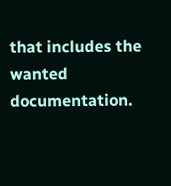that includes the wanted documentation.